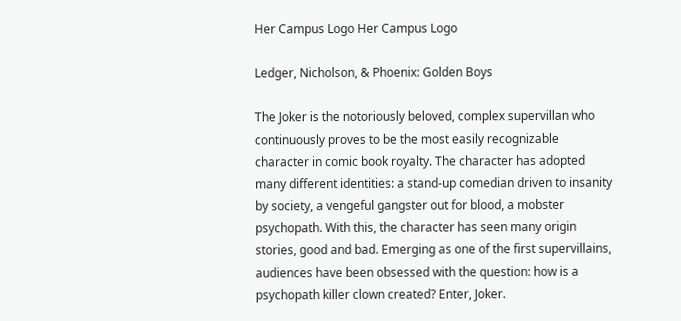Her Campus Logo Her Campus Logo

Ledger, Nicholson, & Phoenix: Golden Boys

The Joker is the notoriously beloved, complex supervillan who continuously proves to be the most easily recognizable character in comic book royalty. The character has adopted many different identities: a stand-up comedian driven to insanity by society, a vengeful gangster out for blood, a mobster psychopath. With this, the character has seen many origin stories, good and bad. Emerging as one of the first supervillains, audiences have been obsessed with the question: how is a psychopath killer clown created? Enter, Joker.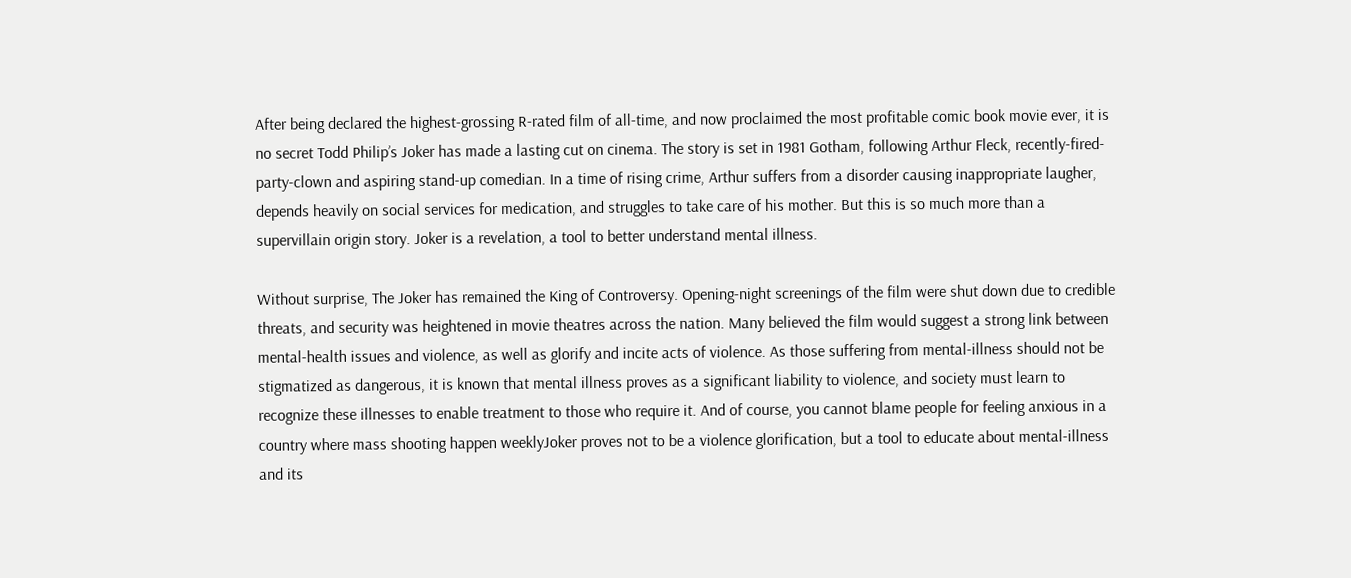After being declared the highest-grossing R-rated film of all-time, and now proclaimed the most profitable comic book movie ever, it is no secret Todd Philip’s Joker has made a lasting cut on cinema. The story is set in 1981 Gotham, following Arthur Fleck, recently-fired-party-clown and aspiring stand-up comedian. In a time of rising crime, Arthur suffers from a disorder causing inappropriate laugher, depends heavily on social services for medication, and struggles to take care of his mother. But this is so much more than a supervillain origin story. Joker is a revelation, a tool to better understand mental illness.

Without surprise, The Joker has remained the King of Controversy. Opening-night screenings of the film were shut down due to credible threats, and security was heightened in movie theatres across the nation. Many believed the film would suggest a strong link between mental-health issues and violence, as well as glorify and incite acts of violence. As those suffering from mental-illness should not be stigmatized as dangerous, it is known that mental illness proves as a significant liability to violence, and society must learn to recognize these illnesses to enable treatment to those who require it. And of course, you cannot blame people for feeling anxious in a country where mass shooting happen weeklyJoker proves not to be a violence glorification, but a tool to educate about mental-illness and its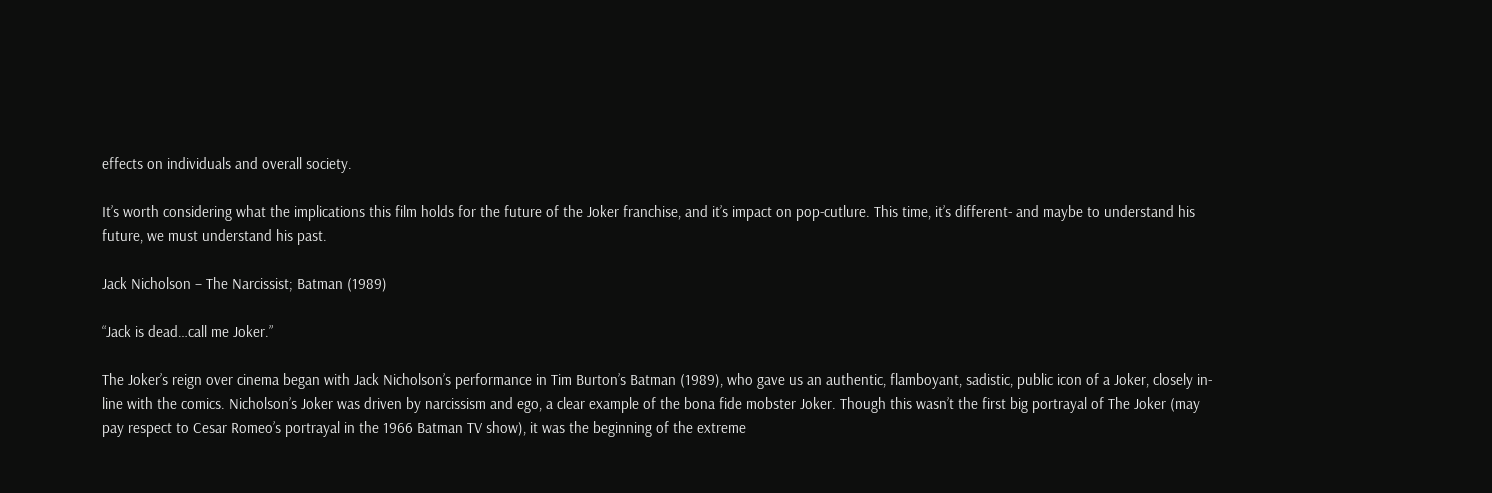effects on individuals and overall society.

It’s worth considering what the implications this film holds for the future of the Joker franchise, and it’s impact on pop-cutlure. This time, it’s different- and maybe to understand his future, we must understand his past.

Jack Nicholson – The Narcissist; Batman (1989)

“Jack is dead…call me Joker.”

The Joker’s reign over cinema began with Jack Nicholson’s performance in Tim Burton’s Batman (1989), who gave us an authentic, flamboyant, sadistic, public icon of a Joker, closely in-line with the comics. Nicholson’s Joker was driven by narcissism and ego, a clear example of the bona fide mobster Joker. Though this wasn’t the first big portrayal of The Joker (may pay respect to Cesar Romeo’s portrayal in the 1966 Batman TV show), it was the beginning of the extreme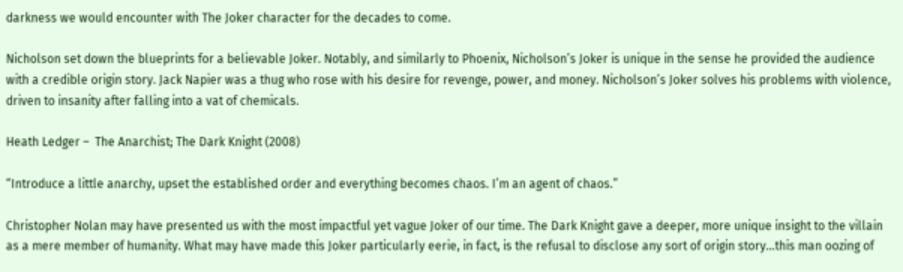darkness we would encounter with The Joker character for the decades to come.

Nicholson set down the blueprints for a believable Joker. Notably, and similarly to Phoenix, Nicholson’s Joker is unique in the sense he provided the audience with a credible origin story. Jack Napier was a thug who rose with his desire for revenge, power, and money. Nicholson’s Joker solves his problems with violence, driven to insanity after falling into a vat of chemicals.

Heath Ledger –  The Anarchist; The Dark Knight (2008)

“Introduce a little anarchy, upset the established order and everything becomes chaos. I’m an agent of chaos.”

Christopher Nolan may have presented us with the most impactful yet vague Joker of our time. The Dark Knight gave a deeper, more unique insight to the villain as a mere member of humanity. What may have made this Joker particularly eerie, in fact, is the refusal to disclose any sort of origin story…this man oozing of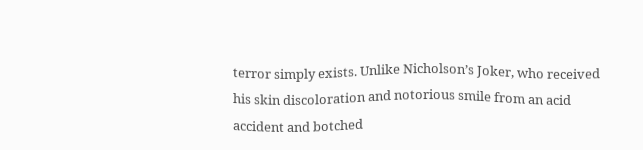terror simply exists. Unlike Nicholson’s Joker, who received his skin discoloration and notorious smile from an acid accident and botched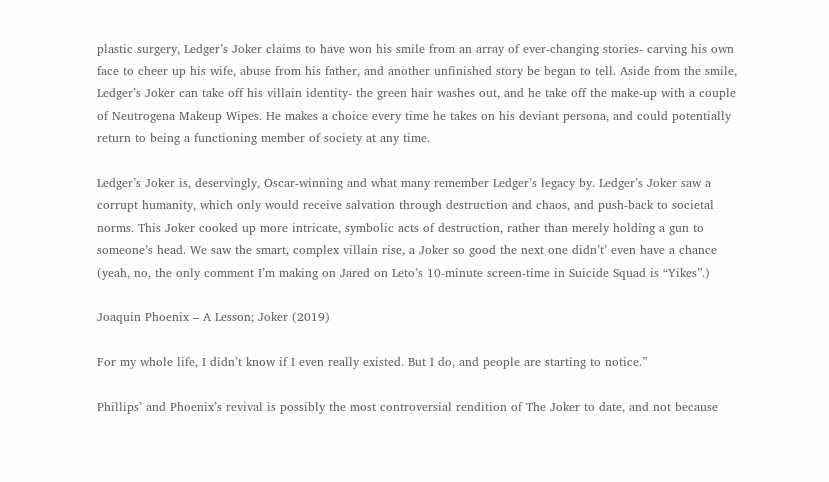plastic surgery, Ledger’s Joker claims to have won his smile from an array of ever-changing stories- carving his own face to cheer up his wife, abuse from his father, and another unfinished story be began to tell. Aside from the smile, Ledger’s Joker can take off his villain identity- the green hair washes out, and he take off the make-up with a couple of Neutrogena Makeup Wipes. He makes a choice every time he takes on his deviant persona, and could potentially return to being a functioning member of society at any time.

Ledger’s Joker is, deservingly, Oscar-winning and what many remember Ledger’s legacy by. Ledger’s Joker saw a corrupt humanity, which only would receive salvation through destruction and chaos, and push-back to societal norms. This Joker cooked up more intricate, symbolic acts of destruction, rather than merely holding a gun to someone’s head. We saw the smart, complex villain rise, a Joker so good the next one didn’t’ even have a chance (yeah, no, the only comment I’m making on Jared on Leto’s 10-minute screen-time in Suicide Squad is “Yikes”.)

Joaquin Phoenix – A Lesson; Joker (2019)

For my whole life, I didn’t know if I even really existed. But I do, and people are starting to notice.”

Phillips’ and Phoenix’s revival is possibly the most controversial rendition of The Joker to date, and not because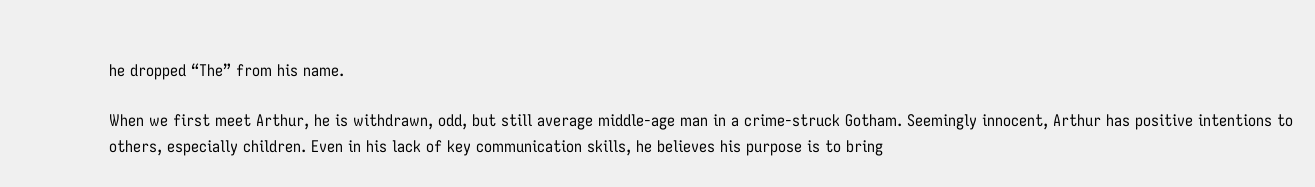he dropped “The” from his name.

When we first meet Arthur, he is withdrawn, odd, but still average middle-age man in a crime-struck Gotham. Seemingly innocent, Arthur has positive intentions to others, especially children. Even in his lack of key communication skills, he believes his purpose is to bring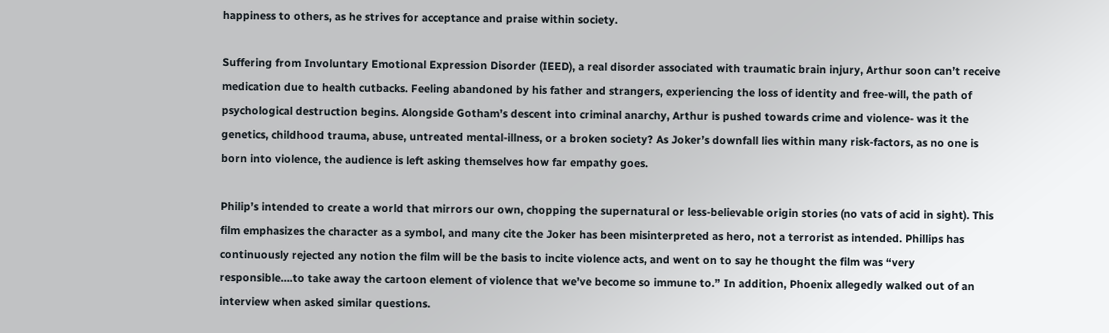happiness to others, as he strives for acceptance and praise within society.

Suffering from Involuntary Emotional Expression Disorder (IEED), a real disorder associated with traumatic brain injury, Arthur soon can’t receive medication due to health cutbacks. Feeling abandoned by his father and strangers, experiencing the loss of identity and free-will, the path of psychological destruction begins. Alongside Gotham’s descent into criminal anarchy, Arthur is pushed towards crime and violence- was it the genetics, childhood trauma, abuse, untreated mental-illness, or a broken society? As Joker’s downfall lies within many risk-factors, as no one is born into violence, the audience is left asking themselves how far empathy goes.

Philip’s intended to create a world that mirrors our own, chopping the supernatural or less-believable origin stories (no vats of acid in sight). This film emphasizes the character as a symbol, and many cite the Joker has been misinterpreted as hero, not a terrorist as intended. Phillips has continuously rejected any notion the film will be the basis to incite violence acts, and went on to say he thought the film was “very responsible….to take away the cartoon element of violence that we’ve become so immune to.” In addition, Phoenix allegedly walked out of an interview when asked similar questions.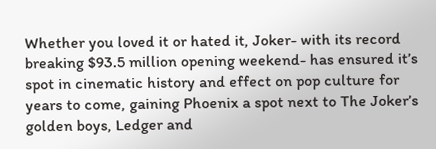Whether you loved it or hated it, Joker- with its record breaking $93.5 million opening weekend- has ensured it’s spot in cinematic history and effect on pop culture for years to come, gaining Phoenix a spot next to The Joker’s golden boys, Ledger and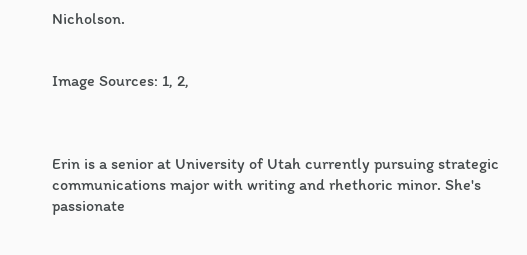Nicholson.


Image Sources: 1, 2,



Erin is a senior at University of Utah currently pursuing strategic communications major with writing and rhethoric minor. She's passionate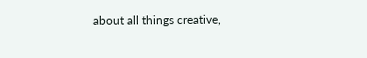about all things creative,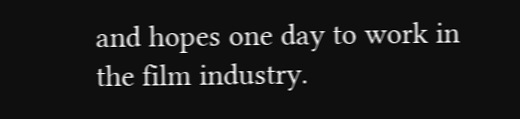and hopes one day to work in the film industry.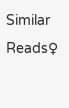Similar Reads♀